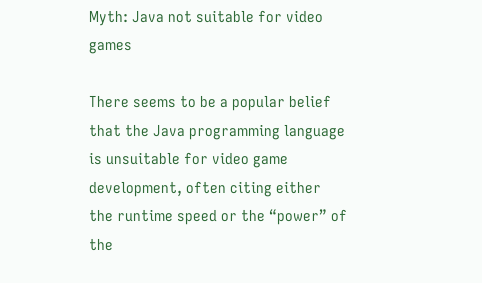Myth: Java not suitable for video games

There seems to be a popular belief that the Java programming language is unsuitable for video game development, often citing either the runtime speed or the “power” of the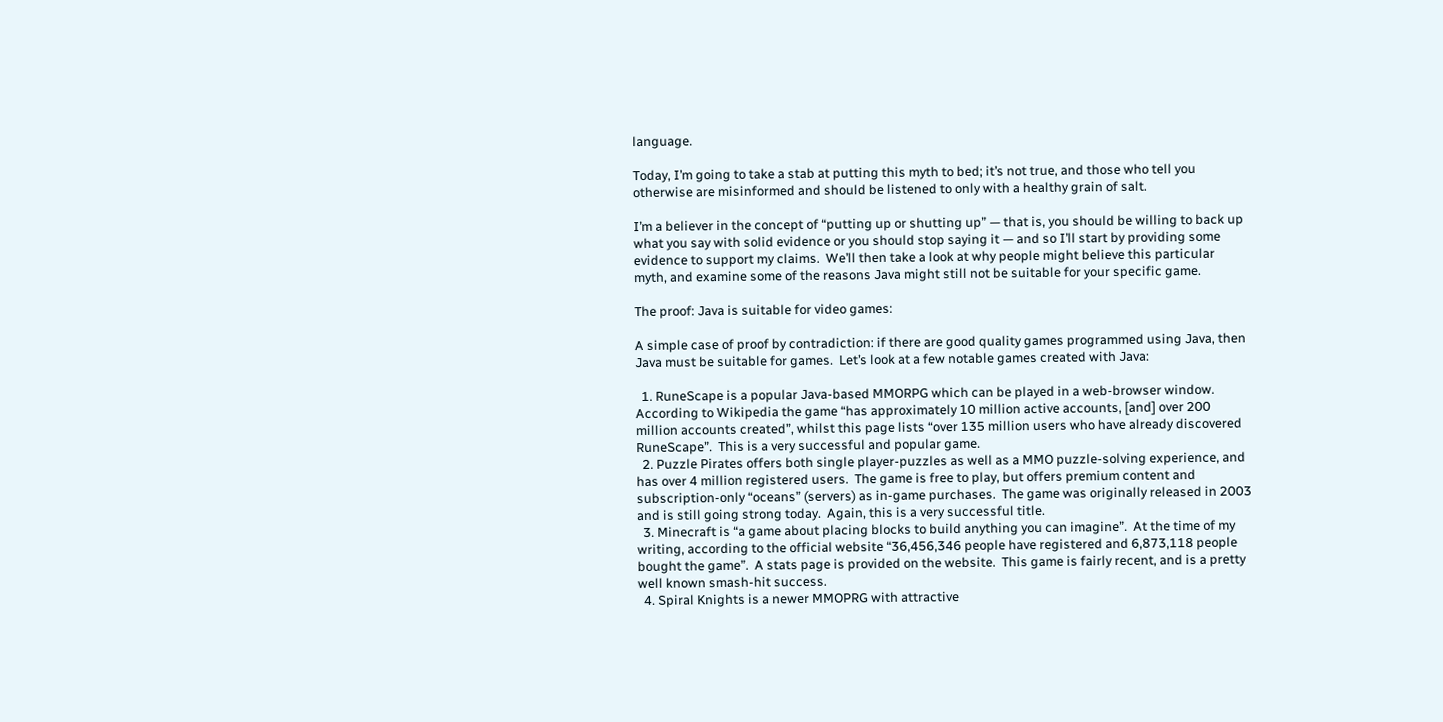language.

Today, I’m going to take a stab at putting this myth to bed; it’s not true, and those who tell you otherwise are misinformed and should be listened to only with a healthy grain of salt.

I’m a believer in the concept of “putting up or shutting up” — that is, you should be willing to back up what you say with solid evidence or you should stop saying it — and so I’ll start by providing some evidence to support my claims.  We’ll then take a look at why people might believe this particular myth, and examine some of the reasons Java might still not be suitable for your specific game.

The proof: Java is suitable for video games:

A simple case of proof by contradiction: if there are good quality games programmed using Java, then Java must be suitable for games.  Let’s look at a few notable games created with Java:

  1. RuneScape is a popular Java-based MMORPG which can be played in a web-browser window.  According to Wikipedia the game “has approximately 10 million active accounts, [and] over 200 million accounts created”, whilst this page lists “over 135 million users who have already discovered RuneScape”.  This is a very successful and popular game.
  2. Puzzle Pirates offers both single player-puzzles as well as a MMO puzzle-solving experience, and has over 4 million registered users.  The game is free to play, but offers premium content and subscription-only “oceans” (servers) as in-game purchases.  The game was originally released in 2003 and is still going strong today.  Again, this is a very successful title.
  3. Minecraft is “a game about placing blocks to build anything you can imagine”.  At the time of my writing, according to the official website “36,456,346 people have registered and 6,873,118 people bought the game”.  A stats page is provided on the website.  This game is fairly recent, and is a pretty well known smash-hit success.
  4. Spiral Knights is a newer MMOPRG with attractive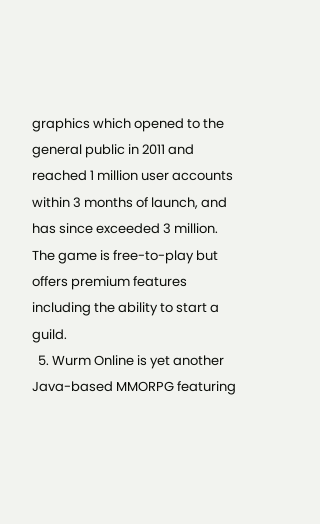graphics which opened to the general public in 2011 and reached 1 million user accounts within 3 months of launch, and has since exceeded 3 million.  The game is free-to-play but offers premium features including the ability to start a guild.
  5. Wurm Online is yet another Java-based MMORPG featuring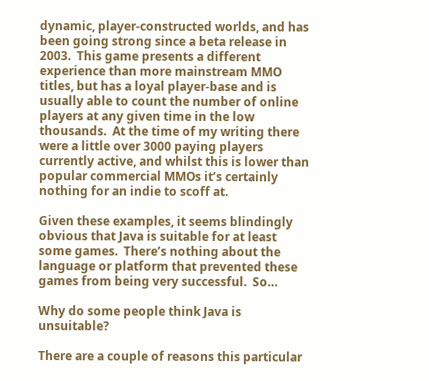dynamic, player-constructed worlds, and has been going strong since a beta release in 2003.  This game presents a different experience than more mainstream MMO titles, but has a loyal player-base and is usually able to count the number of online players at any given time in the low thousands.  At the time of my writing there were a little over 3000 paying players currently active, and whilst this is lower than popular commercial MMOs it’s certainly nothing for an indie to scoff at.

Given these examples, it seems blindingly obvious that Java is suitable for at least some games.  There’s nothing about the language or platform that prevented these games from being very successful.  So…

Why do some people think Java is unsuitable?

There are a couple of reasons this particular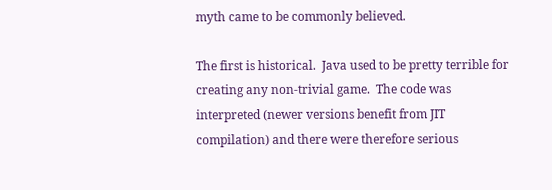myth came to be commonly believed.

The first is historical.  Java used to be pretty terrible for creating any non-trivial game.  The code was interpreted (newer versions benefit from JIT compilation) and there were therefore serious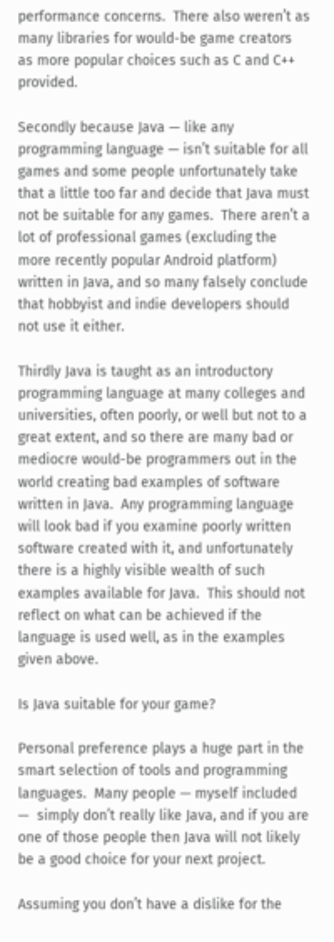performance concerns.  There also weren’t as many libraries for would-be game creators as more popular choices such as C and C++ provided.

Secondly because Java — like any programming language — isn’t suitable for all games and some people unfortunately take that a little too far and decide that Java must not be suitable for any games.  There aren’t a lot of professional games (excluding the more recently popular Android platform) written in Java, and so many falsely conclude that hobbyist and indie developers should not use it either.

Thirdly Java is taught as an introductory programming language at many colleges and universities, often poorly, or well but not to a great extent, and so there are many bad or mediocre would-be programmers out in the world creating bad examples of software written in Java.  Any programming language will look bad if you examine poorly written software created with it, and unfortunately there is a highly visible wealth of such examples available for Java.  This should not reflect on what can be achieved if the language is used well, as in the examples given above.

Is Java suitable for your game?

Personal preference plays a huge part in the smart selection of tools and programming languages.  Many people — myself included —  simply don’t really like Java, and if you are one of those people then Java will not likely be a good choice for your next project.

Assuming you don’t have a dislike for the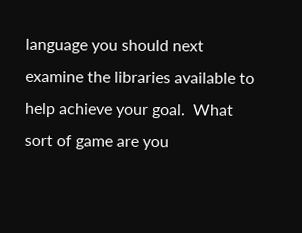language you should next examine the libraries available to help achieve your goal.  What sort of game are you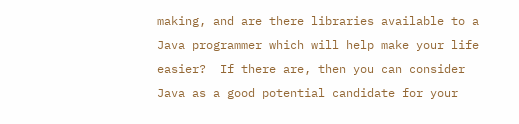making, and are there libraries available to a Java programmer which will help make your life easier?  If there are, then you can consider Java as a good potential candidate for your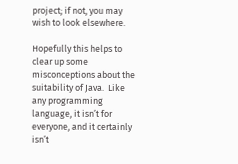project; if not, you may wish to look elsewhere.

Hopefully this helps to clear up some misconceptions about the suitability of Java.  Like any programming language, it isn’t for everyone, and it certainly isn’t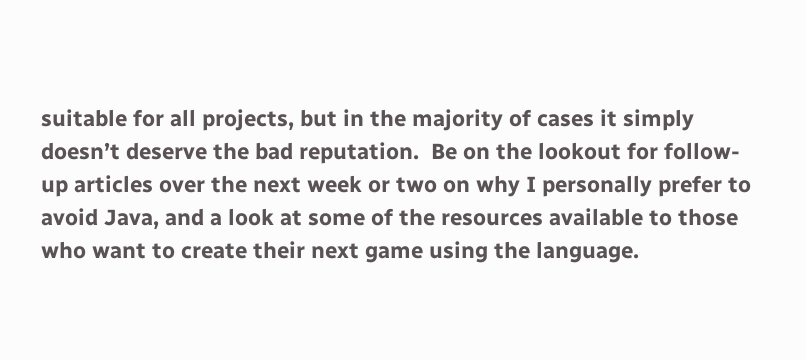suitable for all projects, but in the majority of cases it simply doesn’t deserve the bad reputation.  Be on the lookout for follow-up articles over the next week or two on why I personally prefer to avoid Java, and a look at some of the resources available to those who want to create their next game using the language.